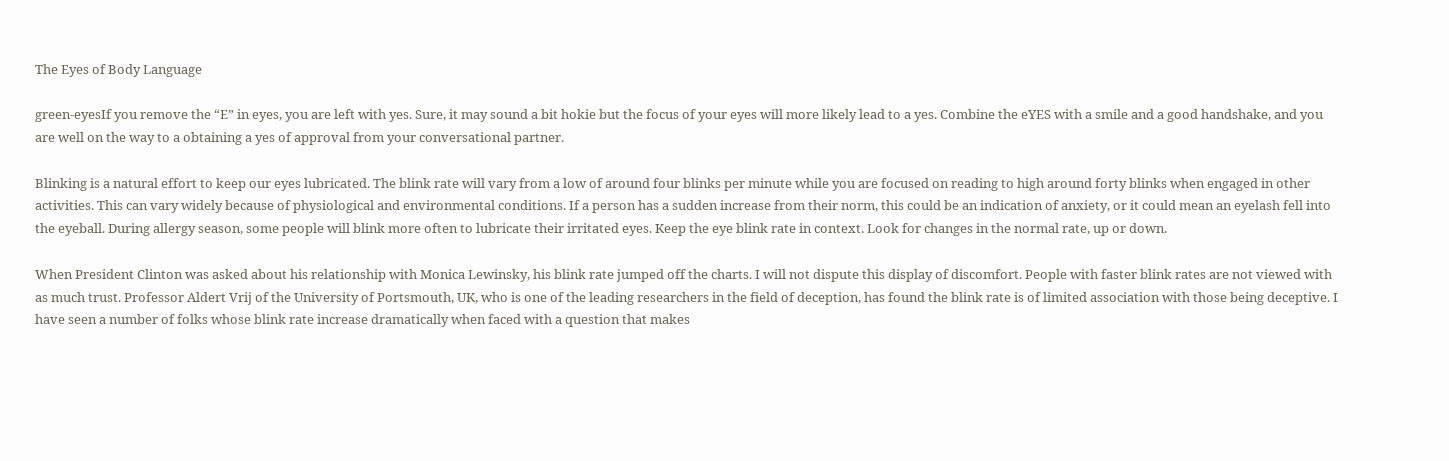The Eyes of Body Language

green-eyesIf you remove the “E” in eyes, you are left with yes. Sure, it may sound a bit hokie but the focus of your eyes will more likely lead to a yes. Combine the eYES with a smile and a good handshake, and you are well on the way to a obtaining a yes of approval from your conversational partner.

Blinking is a natural effort to keep our eyes lubricated. The blink rate will vary from a low of around four blinks per minute while you are focused on reading to high around forty blinks when engaged in other activities. This can vary widely because of physiological and environmental conditions. If a person has a sudden increase from their norm, this could be an indication of anxiety, or it could mean an eyelash fell into the eyeball. During allergy season, some people will blink more often to lubricate their irritated eyes. Keep the eye blink rate in context. Look for changes in the normal rate, up or down.

When President Clinton was asked about his relationship with Monica Lewinsky, his blink rate jumped off the charts. I will not dispute this display of discomfort. People with faster blink rates are not viewed with as much trust. Professor Aldert Vrij of the University of Portsmouth, UK, who is one of the leading researchers in the field of deception, has found the blink rate is of limited association with those being deceptive. I have seen a number of folks whose blink rate increase dramatically when faced with a question that makes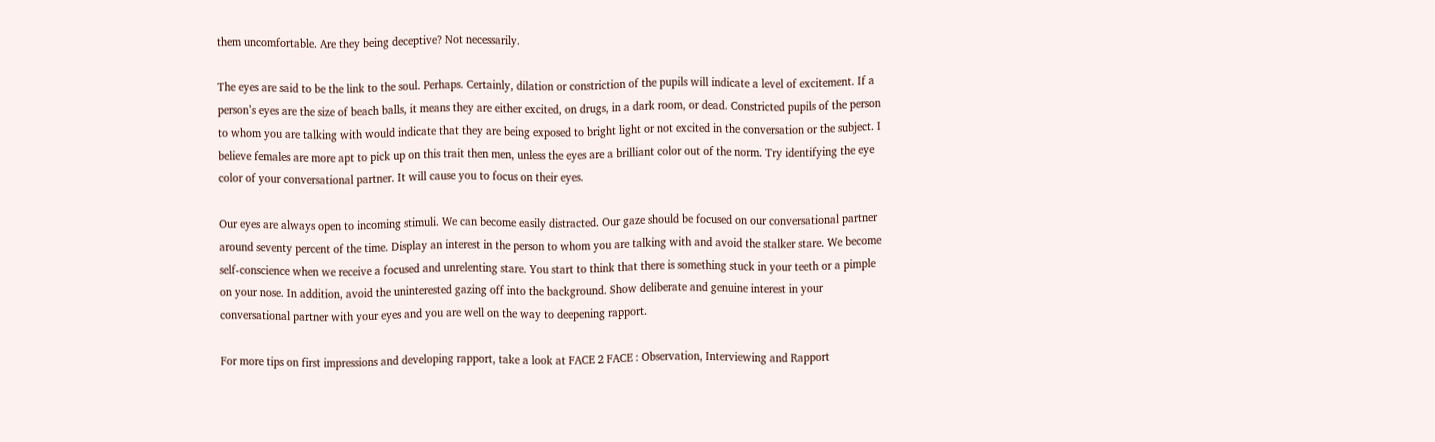them uncomfortable. Are they being deceptive? Not necessarily.

The eyes are said to be the link to the soul. Perhaps. Certainly, dilation or constriction of the pupils will indicate a level of excitement. If a person’s eyes are the size of beach balls, it means they are either excited, on drugs, in a dark room, or dead. Constricted pupils of the person to whom you are talking with would indicate that they are being exposed to bright light or not excited in the conversation or the subject. I believe females are more apt to pick up on this trait then men, unless the eyes are a brilliant color out of the norm. Try identifying the eye color of your conversational partner. It will cause you to focus on their eyes.

Our eyes are always open to incoming stimuli. We can become easily distracted. Our gaze should be focused on our conversational partner around seventy percent of the time. Display an interest in the person to whom you are talking with and avoid the stalker stare. We become self-conscience when we receive a focused and unrelenting stare. You start to think that there is something stuck in your teeth or a pimple on your nose. In addition, avoid the uninterested gazing off into the background. Show deliberate and genuine interest in your conversational partner with your eyes and you are well on the way to deepening rapport.

For more tips on first impressions and developing rapport, take a look at FACE 2 FACE : Observation, Interviewing and Rapport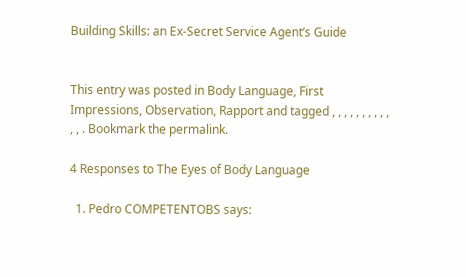Building Skills: an Ex-Secret Service Agent’s Guide


This entry was posted in Body Language, First Impressions, Observation, Rapport and tagged , , , , , , , , , , , , . Bookmark the permalink.

4 Responses to The Eyes of Body Language

  1. Pedro COMPETENTOBS says: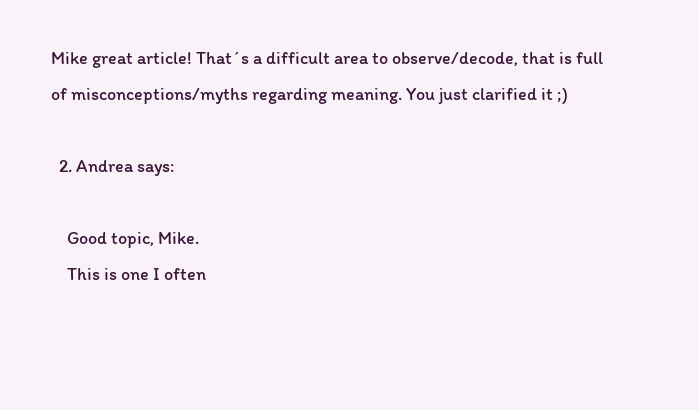Mike great article! That´s a difficult area to observe/decode, that is full of misconceptions/myths regarding meaning. You just clarified it ;)

  2. Andrea says:

    Good topic, Mike.
    This is one I often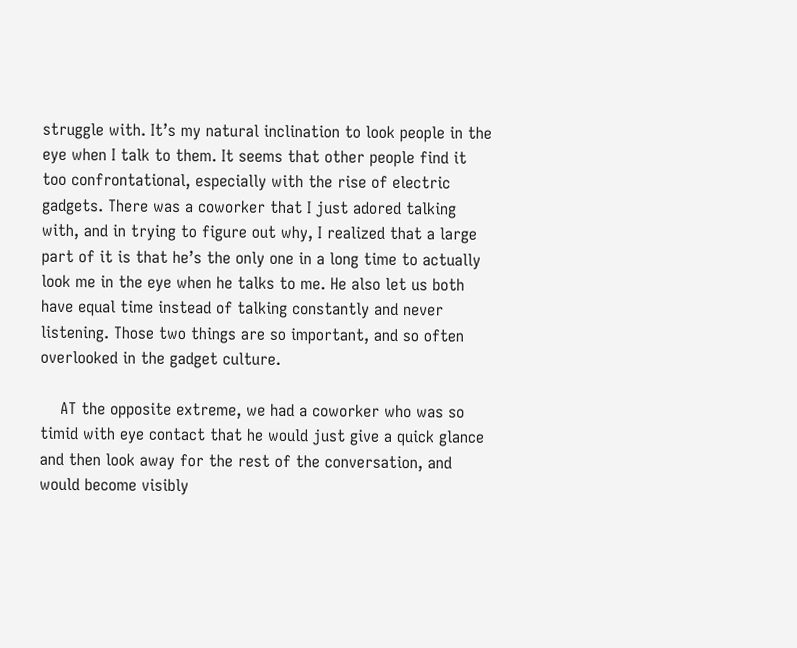struggle with. It’s my natural inclination to look people in the eye when I talk to them. It seems that other people find it too confrontational, especially with the rise of electric gadgets. There was a coworker that I just adored talking with, and in trying to figure out why, I realized that a large part of it is that he’s the only one in a long time to actually look me in the eye when he talks to me. He also let us both have equal time instead of talking constantly and never listening. Those two things are so important, and so often overlooked in the gadget culture.

    AT the opposite extreme, we had a coworker who was so timid with eye contact that he would just give a quick glance and then look away for the rest of the conversation, and would become visibly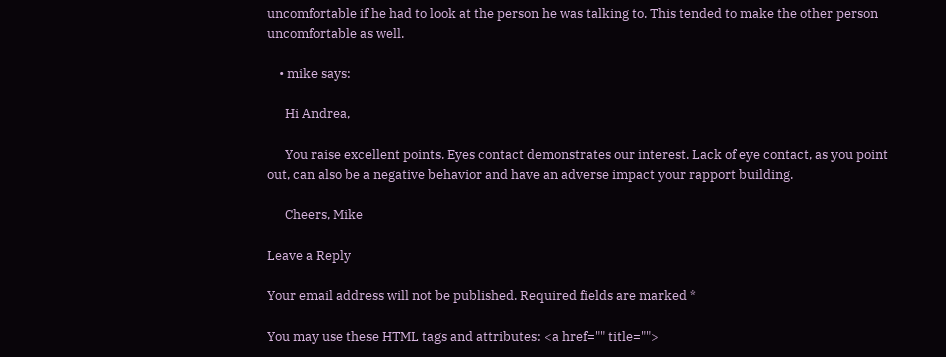uncomfortable if he had to look at the person he was talking to. This tended to make the other person uncomfortable as well.

    • mike says:

      Hi Andrea,

      You raise excellent points. Eyes contact demonstrates our interest. Lack of eye contact, as you point out, can also be a negative behavior and have an adverse impact your rapport building.

      Cheers, Mike

Leave a Reply

Your email address will not be published. Required fields are marked *

You may use these HTML tags and attributes: <a href="" title="">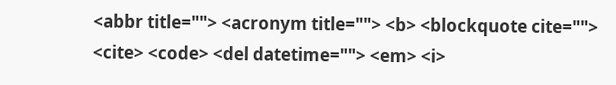<abbr title=""> <acronym title=""> <b> <blockquote cite=""> <cite> <code> <del datetime=""> <em> <i>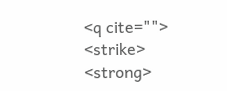<q cite=""> <strike> <strong>